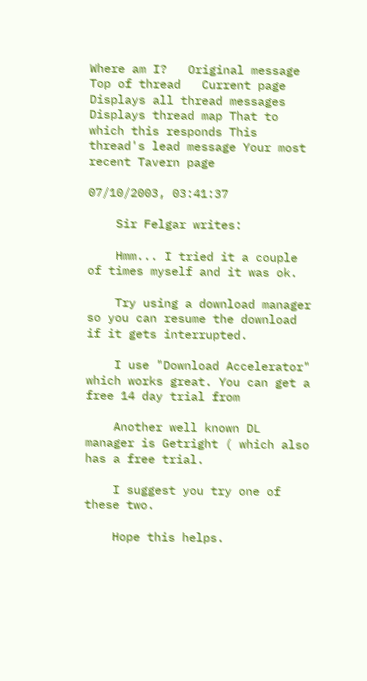Where am I?   Original message   Top of thread   Current page
Displays all thread messages Displays thread map That to which this responds This thread's lead message Your most recent Tavern page

07/10/2003, 03:41:37

    Sir Felgar writes:

    Hmm... I tried it a couple of times myself and it was ok.

    Try using a download manager so you can resume the download if it gets interrupted.

    I use "Download Accelerator" which works great. You can get a free 14 day trial from

    Another well known DL manager is Getright ( which also has a free trial.

    I suggest you try one of these two.

    Hope this helps.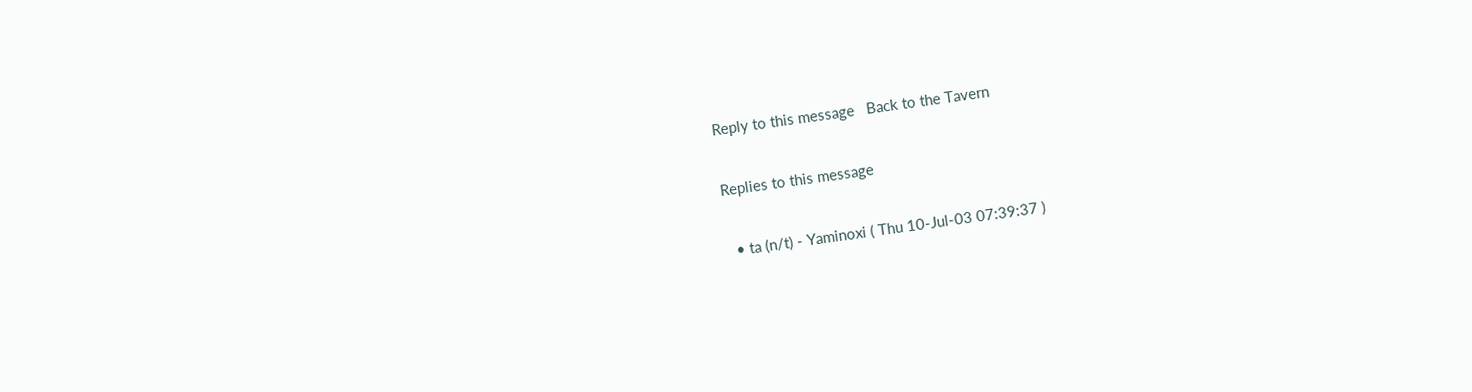Reply to this message   Back to the Tavern

Replies to this message

  • ta (n/t) - Yaminoxi ( Thu 10-Jul-03 07:39:37 )